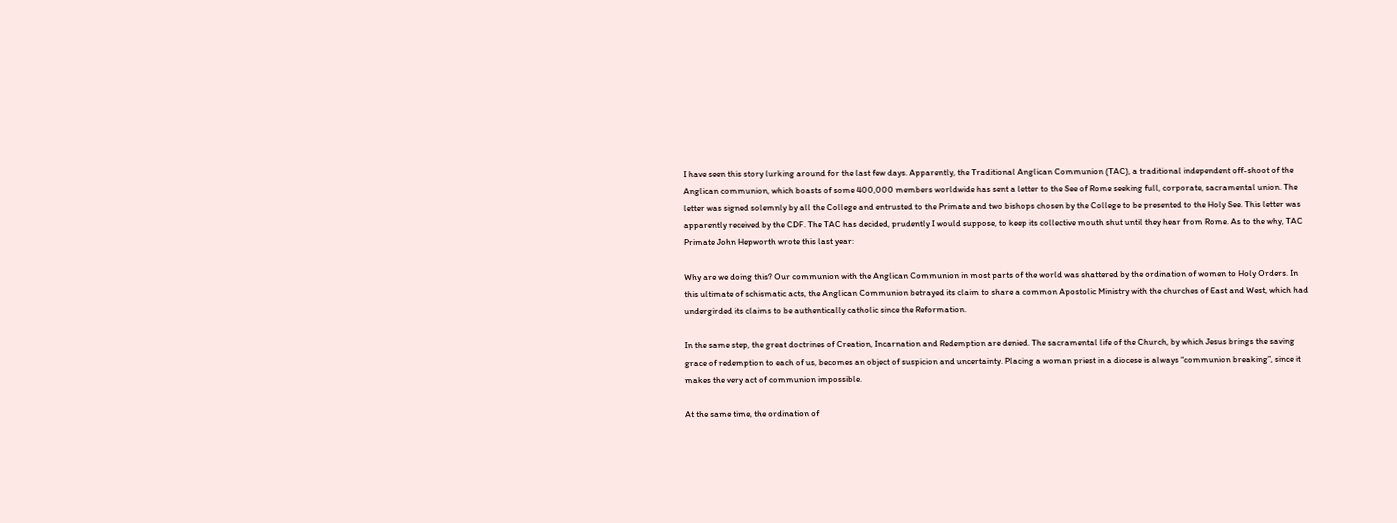I have seen this story lurking around for the last few days. Apparently, the Traditional Anglican Communion (TAC), a traditional independent off-shoot of the Anglican communion, which boasts of some 400,000 members worldwide has sent a letter to the See of Rome seeking full, corporate, sacramental union. The letter was signed solemnly by all the College and entrusted to the Primate and two bishops chosen by the College to be presented to the Holy See. This letter was apparently received by the CDF. The TAC has decided, prudently I would suppose, to keep its collective mouth shut until they hear from Rome. As to the why, TAC Primate John Hepworth wrote this last year:

Why are we doing this? Our communion with the Anglican Communion in most parts of the world was shattered by the ordination of women to Holy Orders. In this ultimate of schismatic acts, the Anglican Communion betrayed its claim to share a common Apostolic Ministry with the churches of East and West, which had undergirded its claims to be authentically catholic since the Reformation.

In the same step, the great doctrines of Creation, Incarnation and Redemption are denied. The sacramental life of the Church, by which Jesus brings the saving grace of redemption to each of us, becomes an object of suspicion and uncertainty. Placing a woman priest in a diocese is always “communion breaking”, since it makes the very act of communion impossible.

At the same time, the ordination of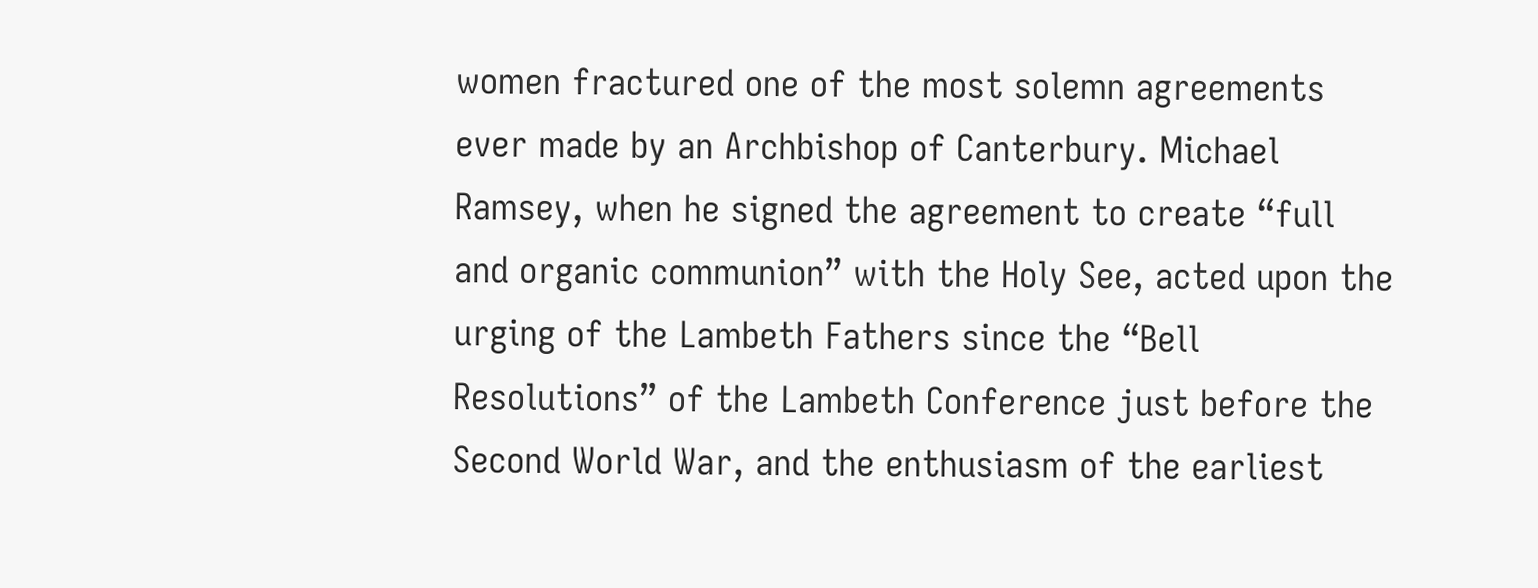women fractured one of the most solemn agreements ever made by an Archbishop of Canterbury. Michael Ramsey, when he signed the agreement to create “full and organic communion” with the Holy See, acted upon the urging of the Lambeth Fathers since the “Bell Resolutions” of the Lambeth Conference just before the Second World War, and the enthusiasm of the earliest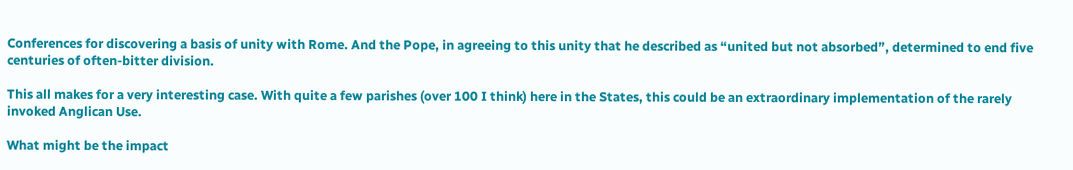Conferences for discovering a basis of unity with Rome. And the Pope, in agreeing to this unity that he described as “united but not absorbed”, determined to end five centuries of often-bitter division.

This all makes for a very interesting case. With quite a few parishes (over 100 I think) here in the States, this could be an extraordinary implementation of the rarely invoked Anglican Use.

What might be the impact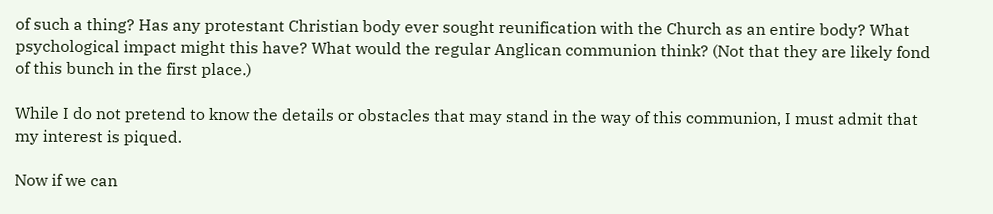of such a thing? Has any protestant Christian body ever sought reunification with the Church as an entire body? What psychological impact might this have? What would the regular Anglican communion think? (Not that they are likely fond of this bunch in the first place.)

While I do not pretend to know the details or obstacles that may stand in the way of this communion, I must admit that my interest is piqued.

Now if we can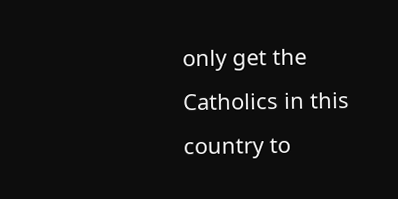only get the Catholics in this country to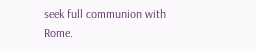seek full communion with Rome.